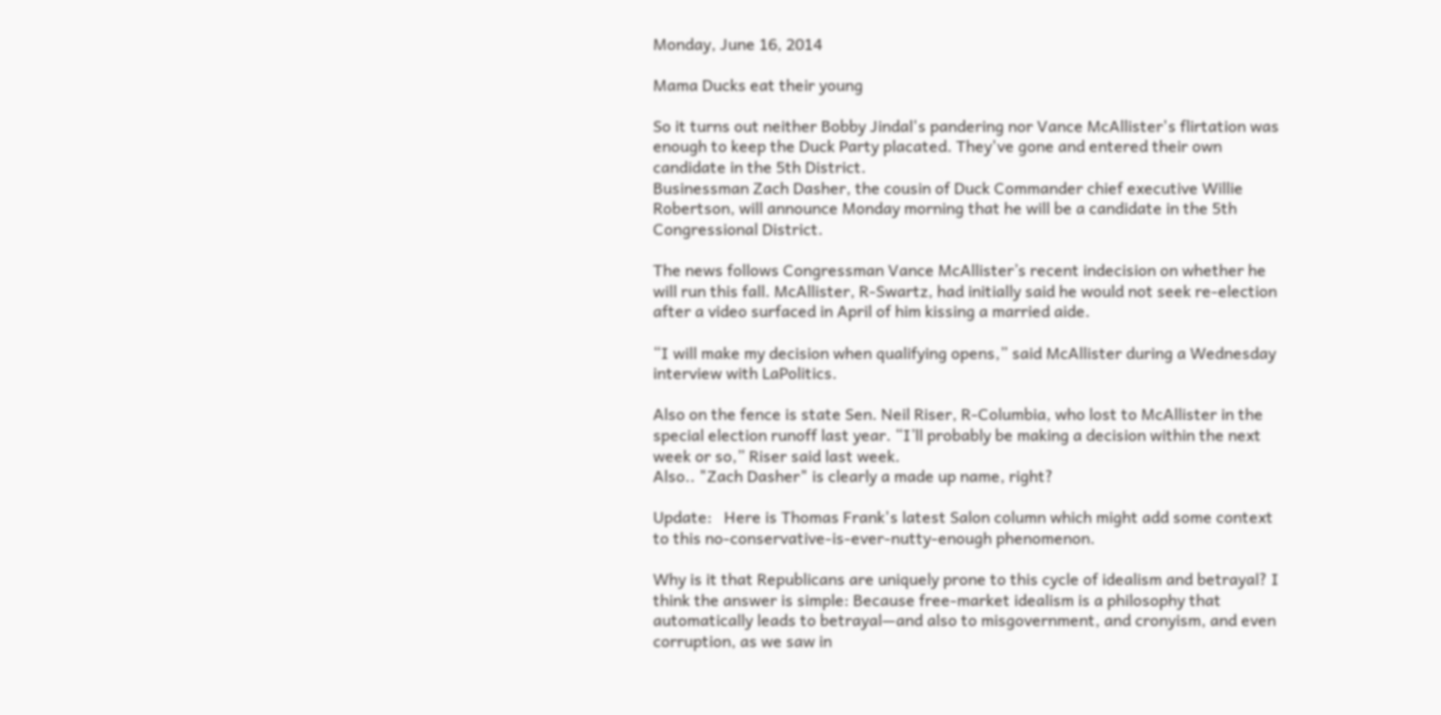Monday, June 16, 2014

Mama Ducks eat their young

So it turns out neither Bobby Jindal's pandering nor Vance McAllister's flirtation was enough to keep the Duck Party placated. They've gone and entered their own candidate in the 5th District.
Businessman Zach Dasher, the cousin of Duck Commander chief executive Willie Robertson, will announce Monday morning that he will be a candidate in the 5th Congressional District.

The news follows Congressman Vance McAllister’s recent indecision on whether he will run this fall. McAllister, R-Swartz, had initially said he would not seek re-election after a video surfaced in April of him kissing a married aide.

“I will make my decision when qualifying opens,” said McAllister during a Wednesday interview with LaPolitics.

Also on the fence is state Sen. Neil Riser, R-Columbia, who lost to McAllister in the special election runoff last year. “I’ll probably be making a decision within the next week or so,” Riser said last week.
Also.. "Zach Dasher" is clearly a made up name, right?

Update:   Here is Thomas Frank's latest Salon column which might add some context to this no-conservative-is-ever-nutty-enough phenomenon.

Why is it that Republicans are uniquely prone to this cycle of idealism and betrayal? I think the answer is simple: Because free-market idealism is a philosophy that automatically leads to betrayal—and also to misgovernment, and cronyism, and even corruption, as we saw in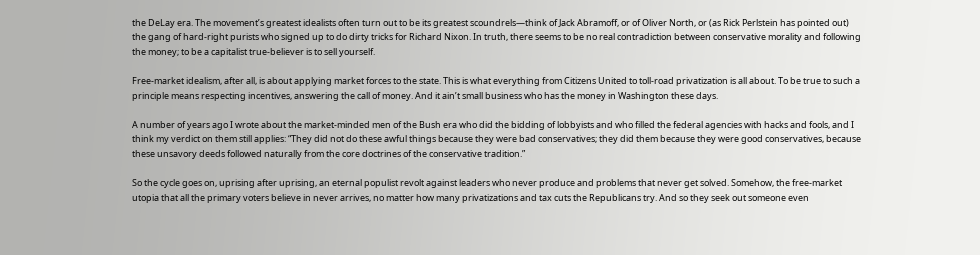the DeLay era. The movement’s greatest idealists often turn out to be its greatest scoundrels—think of Jack Abramoff, or of Oliver North, or (as Rick Perlstein has pointed out) the gang of hard-right purists who signed up to do dirty tricks for Richard Nixon. In truth, there seems to be no real contradiction between conservative morality and following the money; to be a capitalist true-believer is to sell yourself.

Free-market idealism, after all, is about applying market forces to the state. This is what everything from Citizens United to toll-road privatization is all about. To be true to such a principle means respecting incentives, answering the call of money. And it ain’t small business who has the money in Washington these days.

A number of years ago I wrote about the market-minded men of the Bush era who did the bidding of lobbyists and who filled the federal agencies with hacks and fools, and I think my verdict on them still applies: “They did not do these awful things because they were bad conservatives; they did them because they were good conservatives, because these unsavory deeds followed naturally from the core doctrines of the conservative tradition.”

So the cycle goes on, uprising after uprising, an eternal populist revolt against leaders who never produce and problems that never get solved. Somehow, the free-market utopia that all the primary voters believe in never arrives, no matter how many privatizations and tax cuts the Republicans try. And so they seek out someone even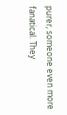purer, someone even more fanatical. They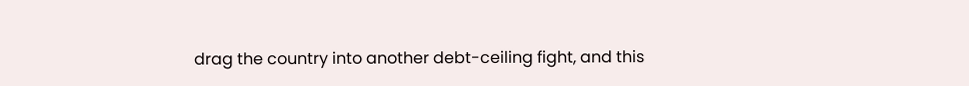drag the country into another debt-ceiling fight, and this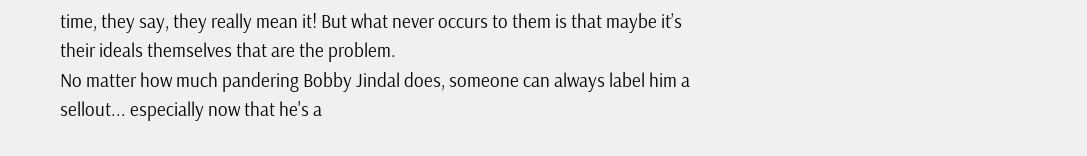time, they say, they really mean it! But what never occurs to them is that maybe it’s their ideals themselves that are the problem.
No matter how much pandering Bobby Jindal does, someone can always label him a sellout... especially now that he's a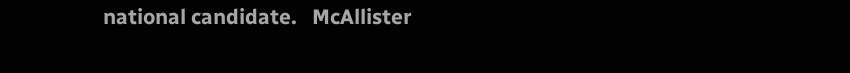national candidate.   McAllister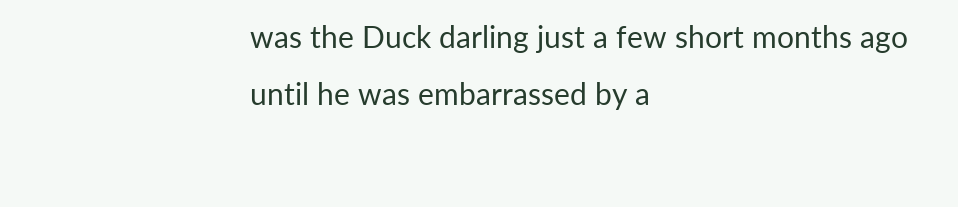was the Duck darling just a few short months ago until he was embarrassed by a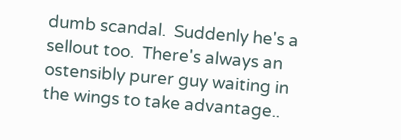dumb scandal.  Suddenly he's a sellout too.  There's always an ostensibly purer guy waiting in the wings to take advantage..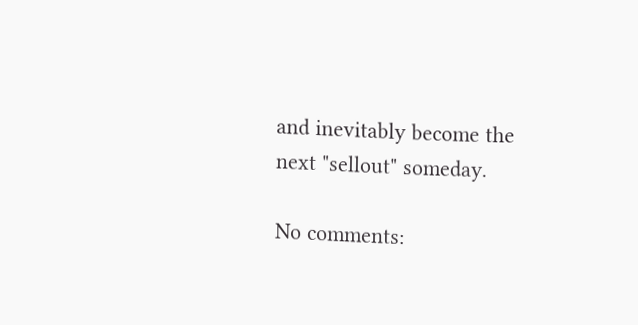and inevitably become the next "sellout" someday.

No comments: